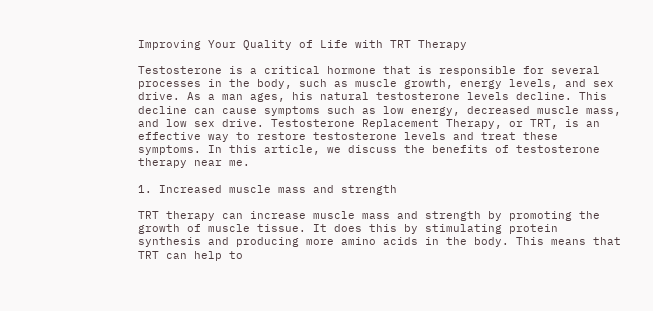Improving Your Quality of Life with TRT Therapy

Testosterone is a critical hormone that is responsible for several processes in the body, such as muscle growth, energy levels, and sex drive. As a man ages, his natural testosterone levels decline. This decline can cause symptoms such as low energy, decreased muscle mass, and low sex drive. Testosterone Replacement Therapy, or TRT, is an effective way to restore testosterone levels and treat these symptoms. In this article, we discuss the benefits of testosterone therapy near me.

1. Increased muscle mass and strength

TRT therapy can increase muscle mass and strength by promoting the growth of muscle tissue. It does this by stimulating protein synthesis and producing more amino acids in the body. This means that TRT can help to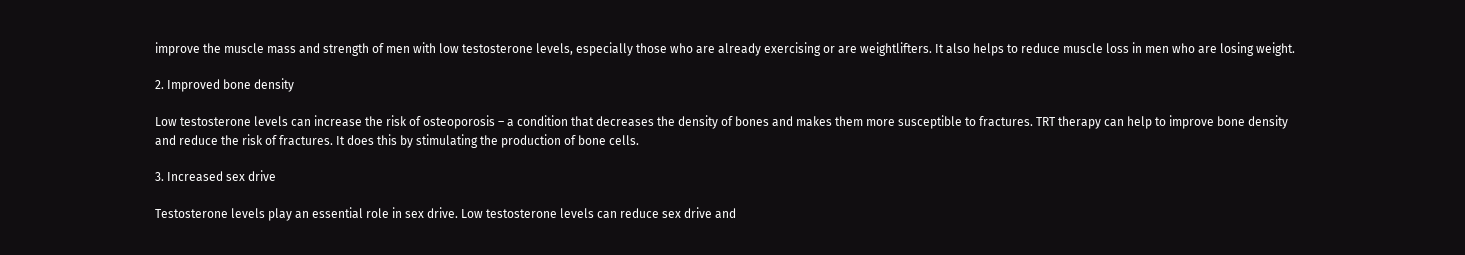improve the muscle mass and strength of men with low testosterone levels, especially those who are already exercising or are weightlifters. It also helps to reduce muscle loss in men who are losing weight.

2. Improved bone density

Low testosterone levels can increase the risk of osteoporosis – a condition that decreases the density of bones and makes them more susceptible to fractures. TRT therapy can help to improve bone density and reduce the risk of fractures. It does this by stimulating the production of bone cells.

3. Increased sex drive

Testosterone levels play an essential role in sex drive. Low testosterone levels can reduce sex drive and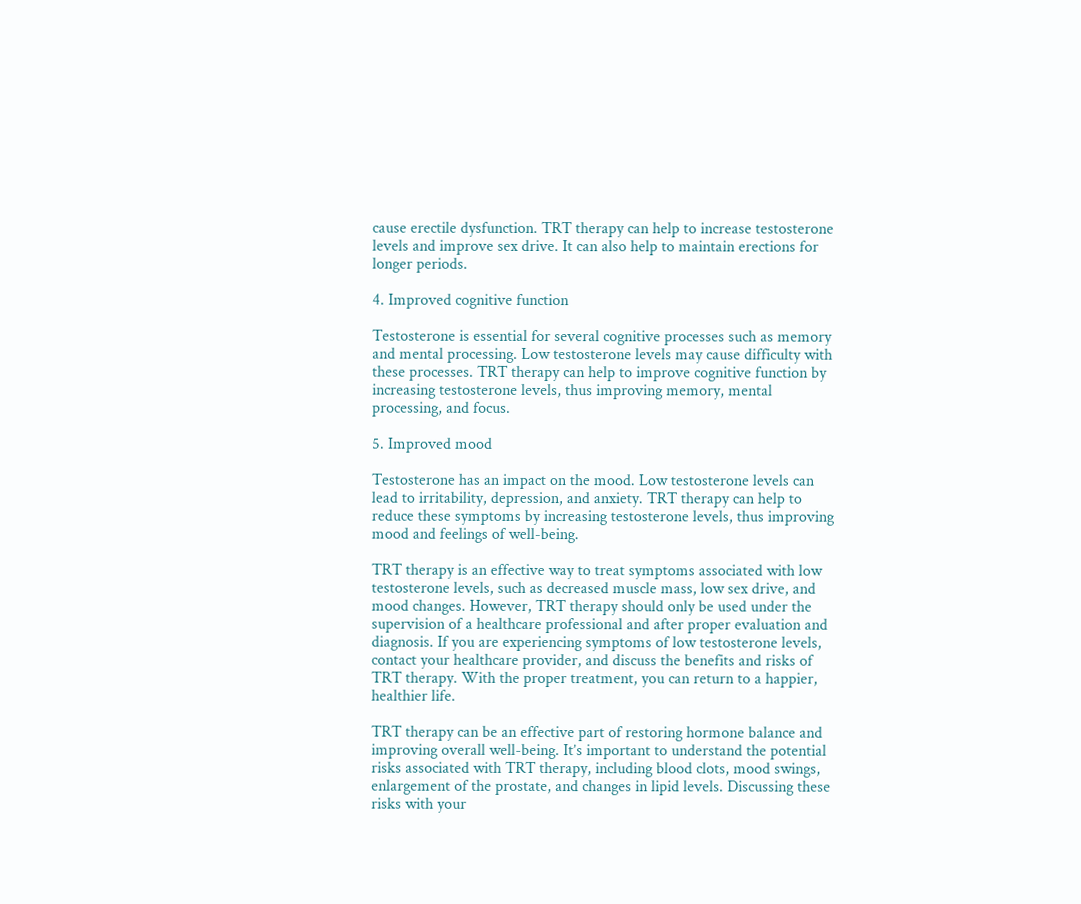cause erectile dysfunction. TRT therapy can help to increase testosterone levels and improve sex drive. It can also help to maintain erections for longer periods.

4. Improved cognitive function

Testosterone is essential for several cognitive processes such as memory and mental processing. Low testosterone levels may cause difficulty with these processes. TRT therapy can help to improve cognitive function by increasing testosterone levels, thus improving memory, mental processing, and focus.

5. Improved mood

Testosterone has an impact on the mood. Low testosterone levels can lead to irritability, depression, and anxiety. TRT therapy can help to reduce these symptoms by increasing testosterone levels, thus improving mood and feelings of well-being.

TRT therapy is an effective way to treat symptoms associated with low testosterone levels, such as decreased muscle mass, low sex drive, and mood changes. However, TRT therapy should only be used under the supervision of a healthcare professional and after proper evaluation and diagnosis. If you are experiencing symptoms of low testosterone levels, contact your healthcare provider, and discuss the benefits and risks of TRT therapy. With the proper treatment, you can return to a happier, healthier life.

TRT therapy can be an effective part of restoring hormone balance and improving overall well-being. It’s important to understand the potential risks associated with TRT therapy, including blood clots, mood swings, enlargement of the prostate, and changes in lipid levels. Discussing these risks with your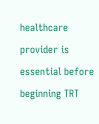healthcare provider is essential before beginning TRT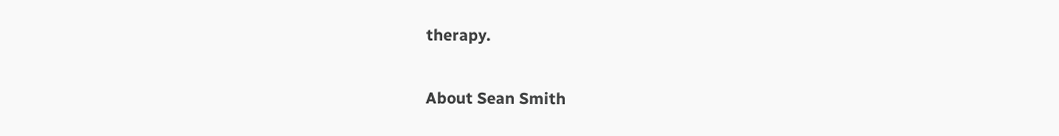therapy.

About Sean Smith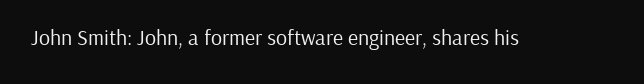John Smith: John, a former software engineer, shares his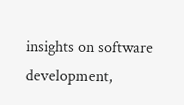insights on software development,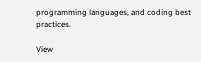programming languages, and coding best practices.

View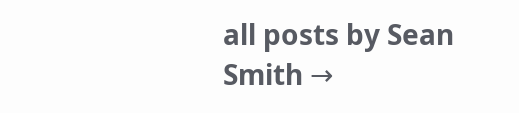all posts by Sean Smith →